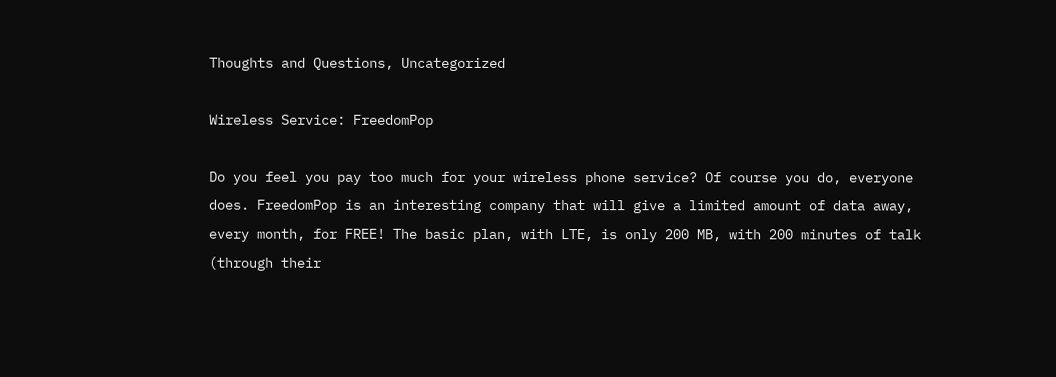Thoughts and Questions, Uncategorized

Wireless Service: FreedomPop

Do you feel you pay too much for your wireless phone service? Of course you do, everyone does. FreedomPop is an interesting company that will give a limited amount of data away, every month, for FREE! The basic plan, with LTE, is only 200 MB, with 200 minutes of talk (through their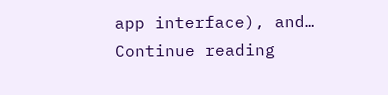app interface), and… Continue reading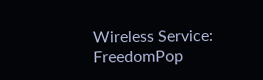Wireless Service: FreedomPop